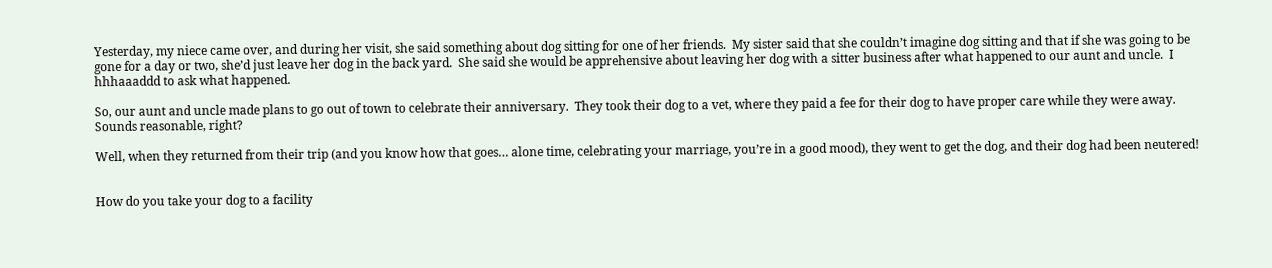Yesterday, my niece came over, and during her visit, she said something about dog sitting for one of her friends.  My sister said that she couldn’t imagine dog sitting and that if she was going to be gone for a day or two, she’d just leave her dog in the back yard.  She said she would be apprehensive about leaving her dog with a sitter business after what happened to our aunt and uncle.  I hhhaaaddd to ask what happened.

So, our aunt and uncle made plans to go out of town to celebrate their anniversary.  They took their dog to a vet, where they paid a fee for their dog to have proper care while they were away.  Sounds reasonable, right?

Well, when they returned from their trip (and you know how that goes… alone time, celebrating your marriage, you’re in a good mood), they went to get the dog, and their dog had been neutered!


How do you take your dog to a facility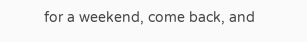for a weekend, come back, and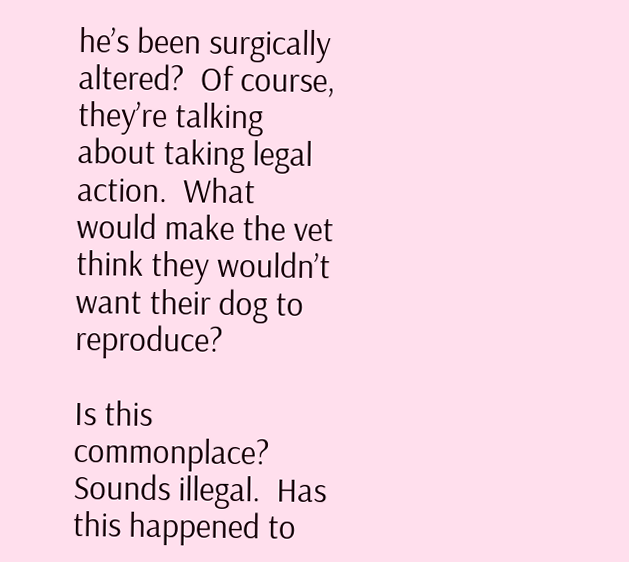he’s been surgically altered?  Of course, they’re talking about taking legal action.  What would make the vet think they wouldn’t want their dog to reproduce?

Is this commonplace?  Sounds illegal.  Has this happened to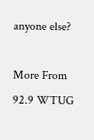anyone else?

More From 92.9 WTUG